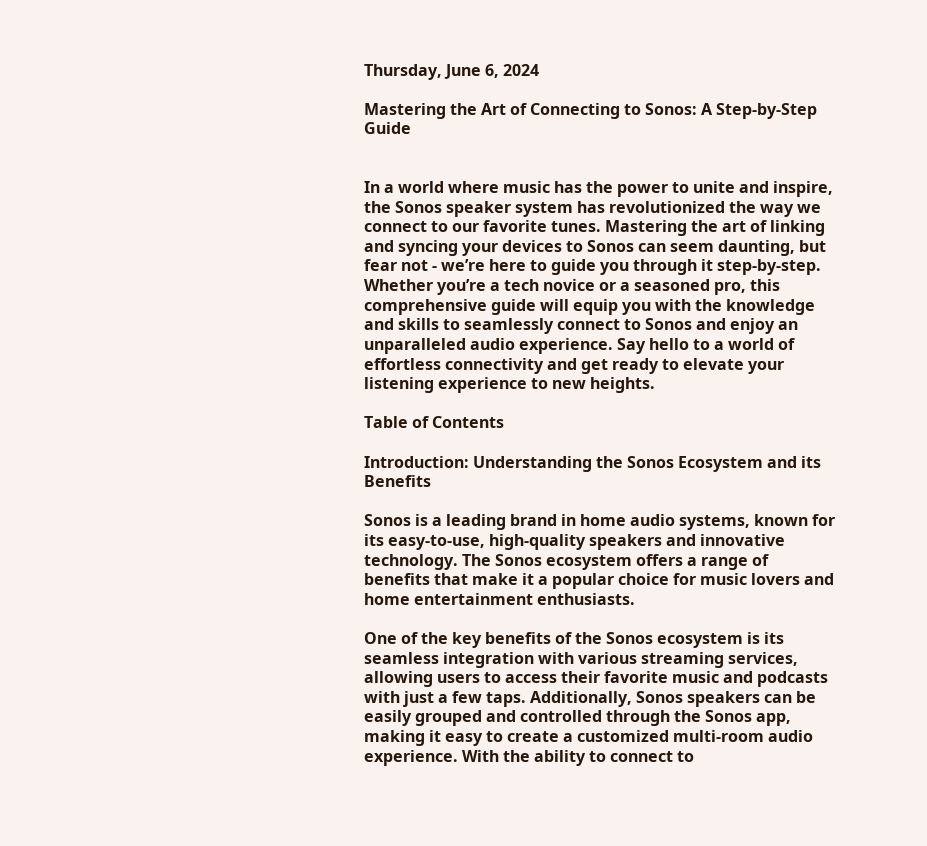Thursday, June 6, 2024

Mastering the Art of Connecting to Sonos: A Step-by-Step Guide


In a world where music has the power to unite and inspire, the Sonos speaker system has revolutionized the way we connect to our favorite tunes. Mastering the art of linking and syncing your devices to Sonos can seem daunting, but fear not - we’re here to guide you through it step-by-step. Whether you’re a tech novice or a seasoned pro, this comprehensive guide will equip you with the knowledge and skills to seamlessly connect to Sonos and enjoy an unparalleled audio experience. Say hello to a world of effortless connectivity and get ready to elevate your listening experience to new heights.

Table of Contents

Introduction: Understanding the Sonos Ecosystem and its Benefits

Sonos is a leading brand in home audio systems, known for its easy-to-use, high-quality speakers and innovative technology. The Sonos ecosystem offers a range of benefits that make it a popular choice for music lovers and home entertainment enthusiasts.

One of the key benefits of the Sonos ecosystem is its seamless integration with various streaming services, allowing users to access their favorite music and podcasts with just a few taps. Additionally, Sonos speakers can be easily grouped and controlled through the Sonos app, making it easy to create a customized multi-room audio experience. With the ability to connect to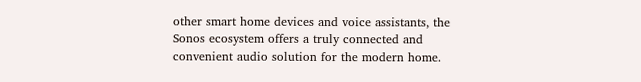other smart home devices and voice assistants, the Sonos ecosystem offers a truly connected and convenient audio solution for the modern home.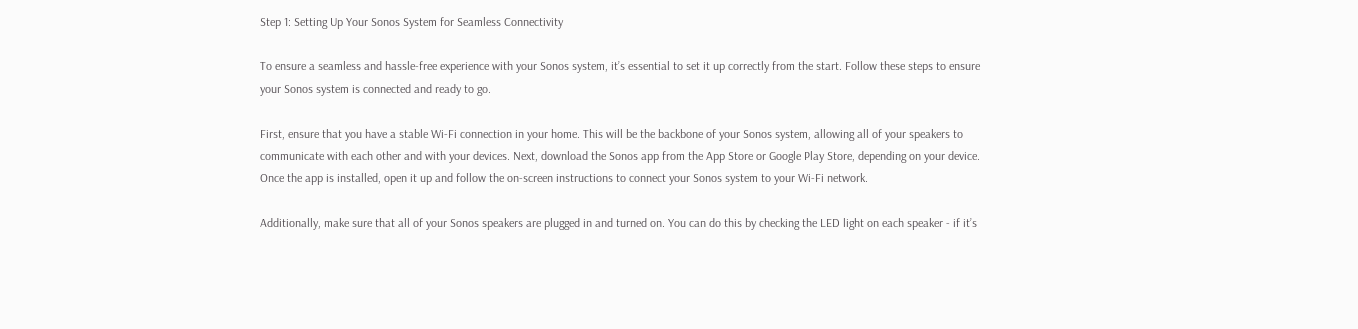Step 1: Setting Up Your Sonos System for Seamless Connectivity

To ensure a seamless and hassle-free experience with your Sonos system, it’s essential to set it up correctly from the start. Follow these steps to ensure your Sonos system is connected and ready to go.

First, ensure that you have a stable Wi-Fi connection in your home. This will be the backbone of your Sonos system, allowing all of your speakers to communicate with each other and with your devices. Next, download the Sonos app from the App Store or Google Play Store, depending on your device. Once the app is installed, open it up and follow the on-screen instructions to connect your Sonos system to your Wi-Fi network.

Additionally, make sure that all of your Sonos speakers are plugged in and turned on. You can do this by checking the LED light on each speaker - if it’s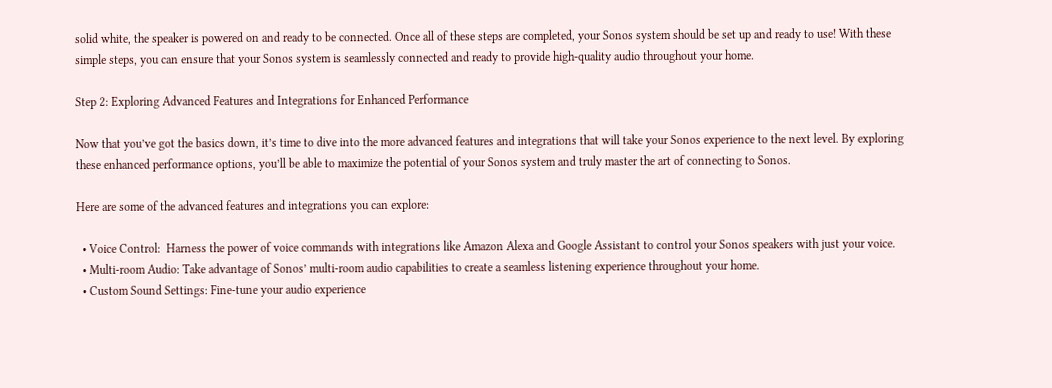solid white, the speaker is powered on and ready to be connected. Once all of these steps are completed, your Sonos system should be set up and ready to use! With these simple steps, you can ensure that your Sonos system is seamlessly connected and ready to provide high-quality audio throughout your home.

Step 2: Exploring Advanced Features and Integrations for Enhanced Performance

Now that you’ve got the basics down, it’s time to dive into the more advanced features and integrations that will take your Sonos experience to the next level. By exploring these enhanced performance options, you’ll be able to maximize the potential of your Sonos system and truly master the art of connecting to Sonos.

Here are some of the advanced features and integrations you can explore:

  • Voice Control:  Harness the power of voice commands with integrations like Amazon Alexa and Google Assistant to control your Sonos speakers with just your voice.
  • Multi-room Audio: Take advantage of Sonos’ multi-room audio capabilities to create a seamless listening experience throughout your home.
  • Custom Sound Settings: Fine-tune your audio experience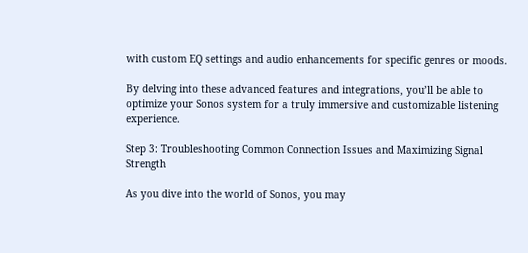with custom EQ settings and audio enhancements for specific genres or moods.

By delving into these advanced features and integrations, you’ll be able to optimize your Sonos system for a truly immersive and customizable listening experience.

Step 3: Troubleshooting Common Connection Issues and Maximizing Signal Strength

As you dive into the world of Sonos, you may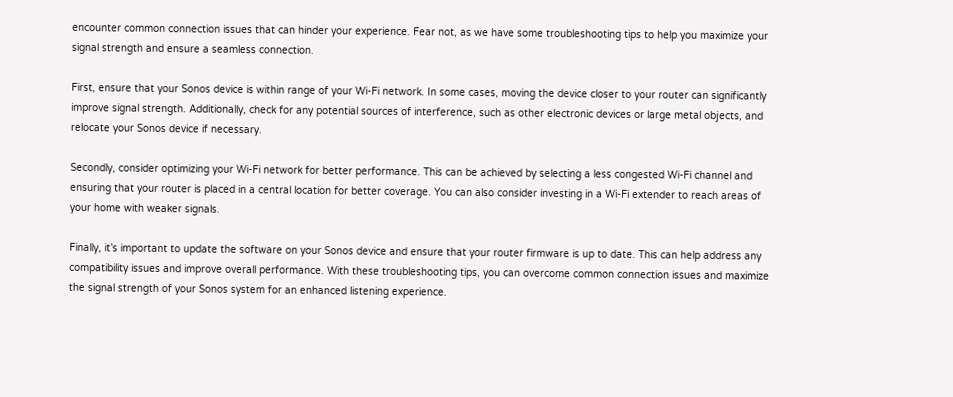encounter common connection issues that can hinder your experience. Fear not, as we have some troubleshooting tips to help you maximize your signal strength and ensure a seamless connection.

First, ensure that your Sonos device is within range of your Wi-Fi network. In some cases, moving the device closer to your router can significantly improve signal strength. Additionally, check for any potential sources of interference, such as other electronic devices or large metal objects, and relocate your Sonos device if necessary.

Secondly, consider optimizing your Wi-Fi network for better performance. This can be achieved by selecting a less congested Wi-Fi channel and ensuring that your router is placed in a central location for better coverage. You can also consider investing in a Wi-Fi extender to reach areas of your home with weaker signals.

Finally, it’s important to update the software on your Sonos device and ensure that your router firmware is up to date. This can help address any compatibility issues and improve overall performance. With these troubleshooting tips, you can overcome common connection issues and maximize the signal strength of your Sonos system for an enhanced listening experience.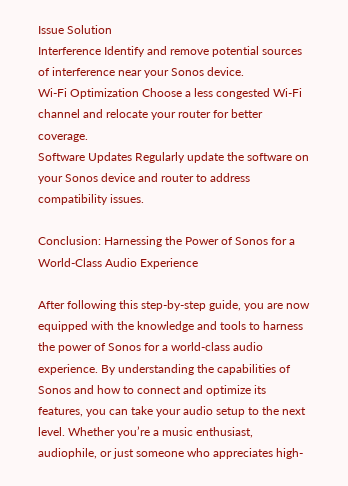Issue Solution
Interference Identify and remove potential sources of interference near your Sonos device.
Wi-Fi Optimization Choose a less congested Wi-Fi channel and relocate your router for better coverage.
Software Updates Regularly update the software on your Sonos device and router to address compatibility issues.

Conclusion: Harnessing the Power of Sonos for a World-Class Audio Experience

After following this step-by-step guide, you are now equipped with the knowledge and tools to harness the power of Sonos for a world-class audio experience. By understanding the capabilities of Sonos and how to connect and optimize its features, you can take your audio setup to the next level. Whether you’re a music enthusiast, audiophile, or just someone who appreciates high-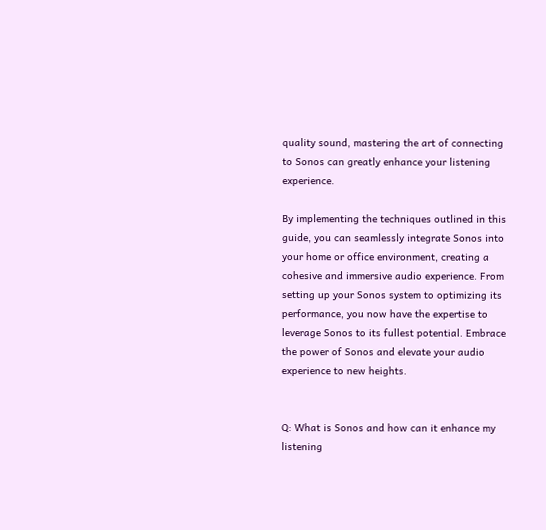quality sound, mastering the art of connecting to Sonos can greatly enhance your listening experience.

By implementing the techniques outlined in this guide, you can seamlessly integrate Sonos into your home or office environment, creating a cohesive and immersive audio experience. From setting up your Sonos system to optimizing its performance, you now have the expertise to leverage Sonos to its fullest potential. Embrace the power of Sonos and elevate your audio experience to new heights.


Q: What is Sonos and how can it enhance my listening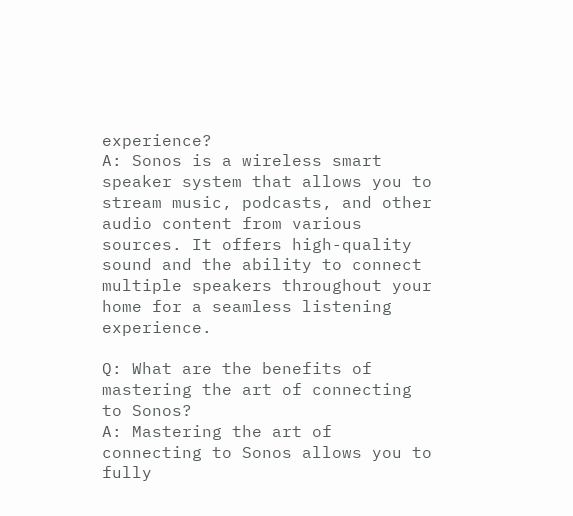experience?
A: Sonos is a wireless smart speaker system that allows you to stream music, podcasts, and other audio content from various sources. It offers high-quality sound and the ability to connect multiple speakers throughout your home for a seamless listening experience.

Q: What are the benefits of mastering the art of connecting to Sonos?
A: Mastering the art of connecting to Sonos allows you to fully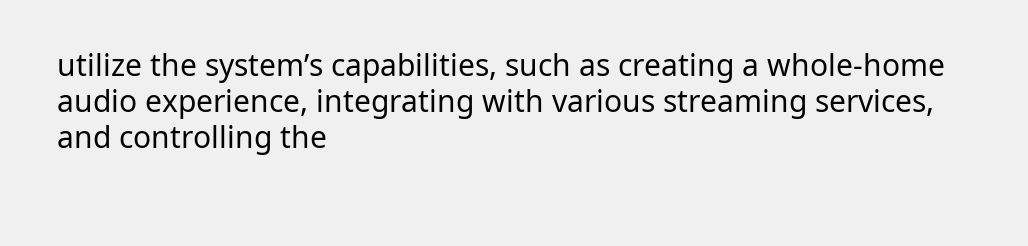utilize the system’s capabilities, such as creating a whole-home audio experience, integrating with various streaming services, and controlling the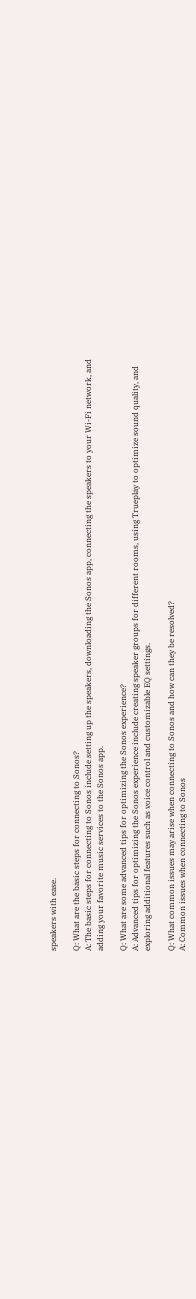speakers with ease.

Q: What are the basic steps for connecting to Sonos?
A: The basic steps for connecting to Sonos include setting up the speakers, downloading the Sonos app, connecting the speakers to your Wi-Fi network, and adding your favorite music services to the Sonos app.

Q: What are some advanced tips for optimizing the Sonos experience?
A: Advanced tips for optimizing the Sonos experience include creating speaker groups for different rooms, using Trueplay to optimize sound quality, and exploring additional features such as voice control and customizable EQ settings.

Q: What common issues may arise when connecting to Sonos and how can they be resolved?
A: Common issues when connecting to Sonos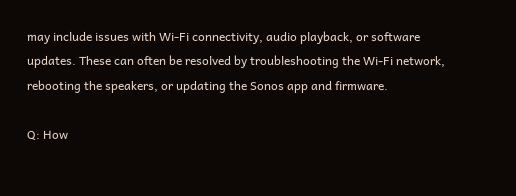may include issues with Wi-Fi connectivity, audio playback, or software updates. These can often be resolved by troubleshooting the Wi-Fi network, rebooting the speakers, or updating the Sonos app and firmware.

Q: How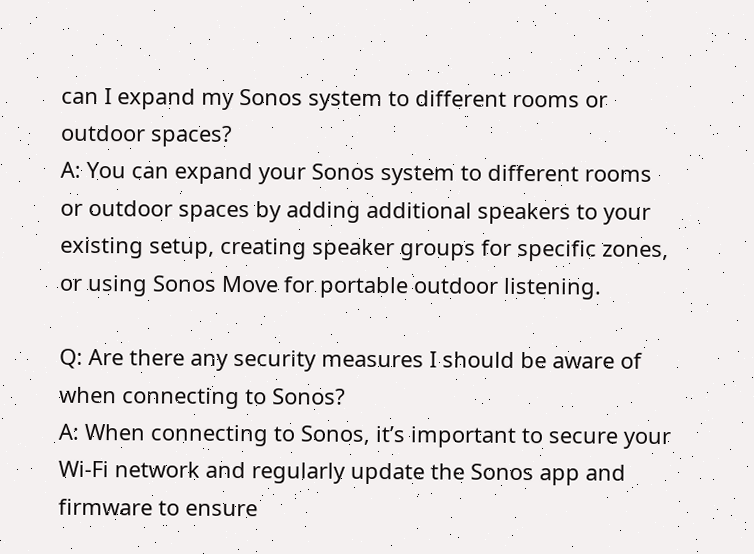can I expand my Sonos system to different rooms or outdoor spaces?
A: You can expand your Sonos system to different rooms or outdoor spaces by adding additional speakers to your existing setup, creating speaker groups for specific zones, or using Sonos Move for portable outdoor listening.

Q: Are there any security measures I should be aware of when connecting to Sonos?
A: When connecting to Sonos, it’s important to secure your Wi-Fi network and regularly update the Sonos app and firmware to ensure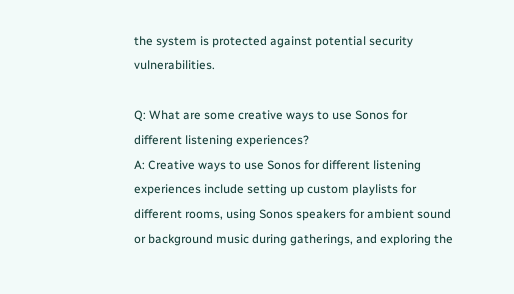the system is protected against potential security vulnerabilities.

Q: What are some creative ways to use Sonos for different listening experiences?
A: Creative ways to use Sonos for different listening experiences include setting up custom playlists for different rooms, using Sonos speakers for ambient sound or background music during gatherings, and exploring the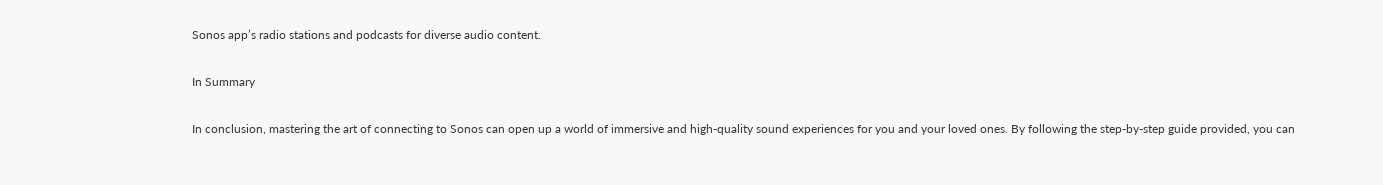Sonos app’s radio stations and podcasts for diverse audio content.

In Summary

In conclusion, mastering the art of connecting to Sonos can open up a world of immersive and high-quality sound experiences for you and your loved ones. By following the step-by-step guide provided, you can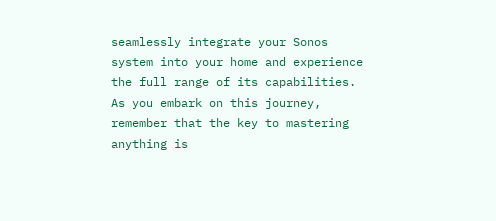seamlessly integrate your Sonos system into your home and experience the full range of its capabilities. As you embark on this journey, remember that the key to mastering anything is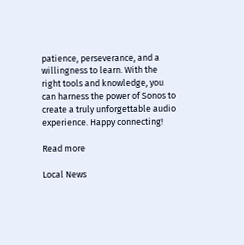patience, perseverance, and a willingness to learn. With the right tools and knowledge, you can harness the power of Sonos to create a truly unforgettable audio experience. Happy connecting!

Read more

Local News